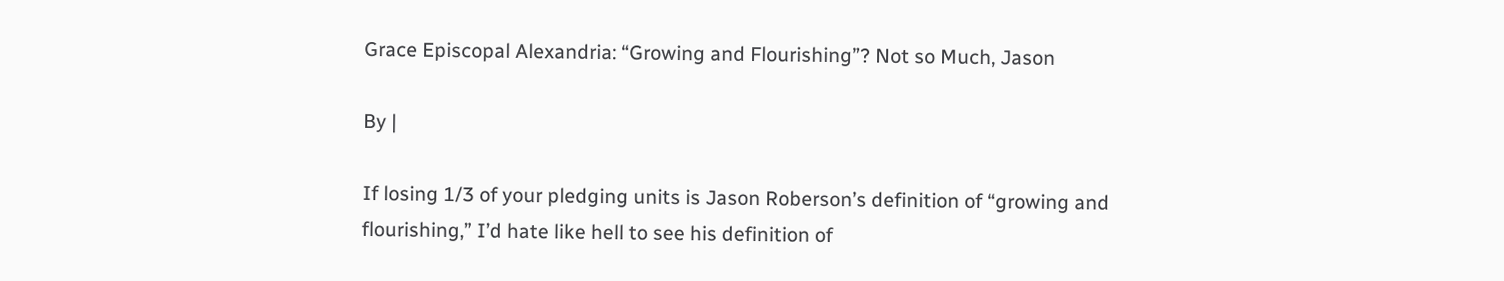Grace Episcopal Alexandria: “Growing and Flourishing”? Not so Much, Jason

By |

If losing 1/3 of your pledging units is Jason Roberson’s definition of “growing and flourishing,” I’d hate like hell to see his definition of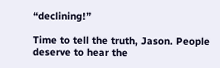“declining!”

Time to tell the truth, Jason. People deserve to hear the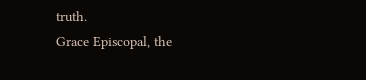truth.
Grace Episcopal, the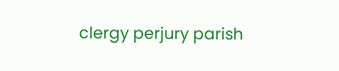clergy perjury parish